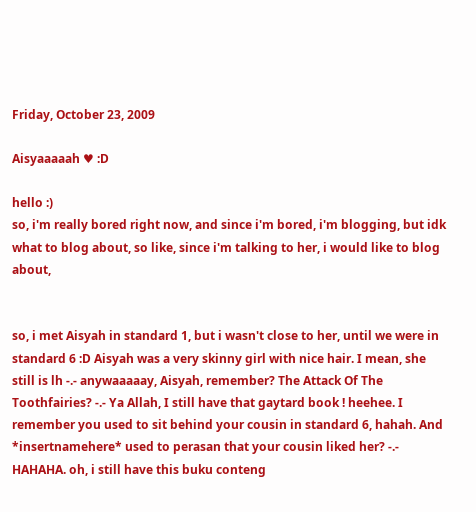Friday, October 23, 2009

Aisyaaaaah ♥ :D

hello :)
so, i'm really bored right now, and since i'm bored, i'm blogging, but idk what to blog about, so like, since i'm talking to her, i would like to blog about,


so, i met Aisyah in standard 1, but i wasn't close to her, until we were in standard 6 :D Aisyah was a very skinny girl with nice hair. I mean, she still is lh -.- anywaaaaay, Aisyah, remember? The Attack Of The Toothfairies? -.- Ya Allah, I still have that gaytard book ! heehee. I remember you used to sit behind your cousin in standard 6, hahah. And *insertnamehere* used to perasan that your cousin liked her? -.- HAHAHA. oh, i still have this buku conteng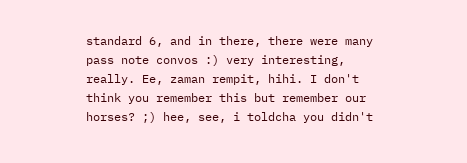standard 6, and in there, there were many pass note convos :) very interesting, really. Ee, zaman rempit, hihi. I don't think you remember this but remember our horses? ;) hee, see, i toldcha you didn't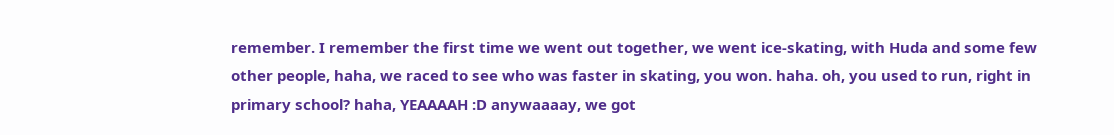remember. I remember the first time we went out together, we went ice-skating, with Huda and some few other people, haha, we raced to see who was faster in skating, you won. haha. oh, you used to run, right in primary school? haha, YEAAAAH :D anywaaaay, we got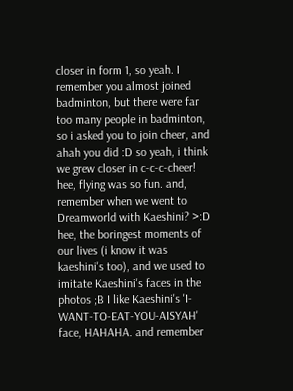closer in form 1, so yeah. I remember you almost joined badminton, but there were far too many people in badminton, so i asked you to join cheer, and ahah you did :D so yeah, i think we grew closer in c-c-c-cheer! hee, flying was so fun. and, remember when we went to Dreamworld with Kaeshini? >:D hee, the boringest moments of our lives (i know it was kaeshini's too), and we used to imitate Kaeshini's faces in the photos ;B I like Kaeshini's 'I-WANT-TO-EAT-YOU-AISYAH' face, HAHAHA. and remember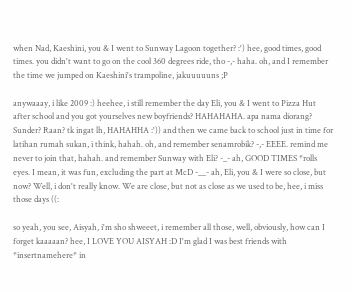when Nad, Kaeshini, you & I went to Sunway Lagoon together? :') hee, good times, good times. you didn't want to go on the cool 360 degrees ride, tho -,- haha. oh, and I remember the time we jumped on Kaeshini's trampoline, jakuuuuuns ;P

anywaaay, i like 2009 :) heehee, i still remember the day Eli, you & I went to Pizza Hut after school and you got yourselves new boyfriends? HAHAHAHA. apa nama diorang? Sunder? Raan? tk ingat lh, HAHAHHA :')) and then we came back to school just in time for latihan rumah sukan, i think, hahah. oh, and remember senamrobik? -,- EEEE. remind me never to join that, hahah. and remember Sunway with Eli? -_- ah, GOOD TIMES *rolls eyes. I mean, it was fun, excluding the part at McD -__- ah, Eli, you & I were so close, but now? Well, i don't really know. We are close, but not as close as we used to be, hee, i miss those days ((:

so yeah, you see, Aisyah, i'm sho shweeet, i remember all those, well, obviously, how can I forget kaaaaan? hee, I LOVE YOU AISYAH :D I'm glad I was best friends with *insertnamehere* in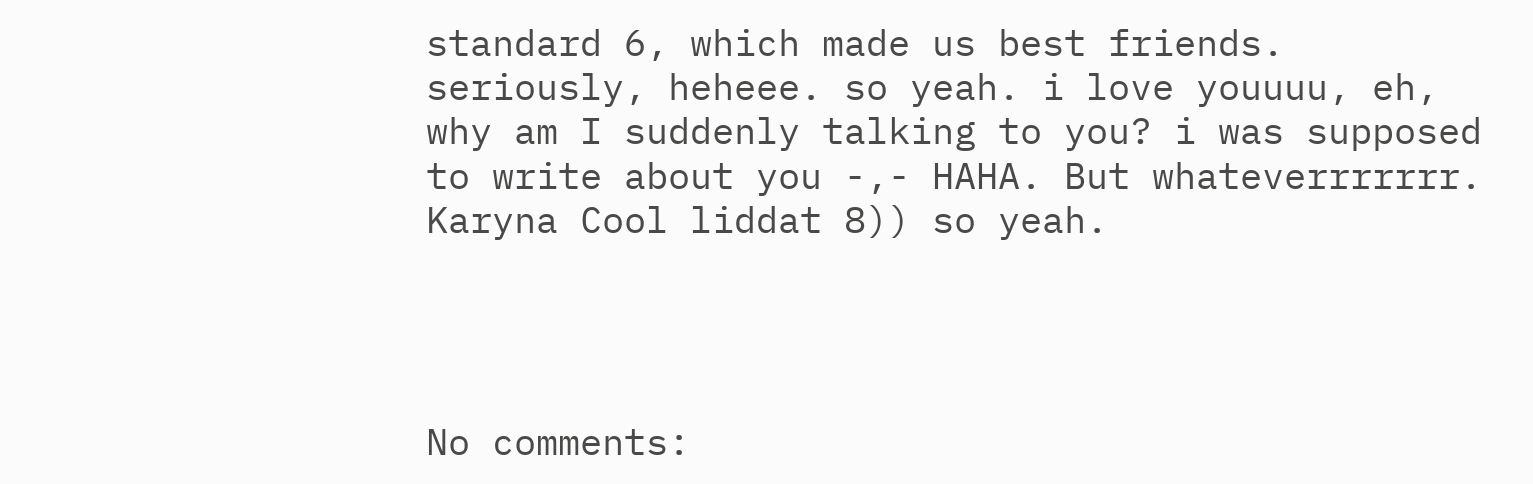standard 6, which made us best friends. seriously, heheee. so yeah. i love youuuu, eh, why am I suddenly talking to you? i was supposed to write about you -,- HAHA. But whateverrrrrrr. Karyna Cool liddat 8)) so yeah.




No comments: